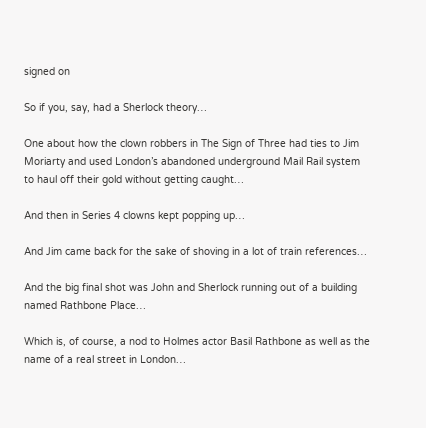signed on

So if you, say, had a Sherlock theory…

One about how the clown robbers in The Sign of Three had ties to Jim Moriarty and used London’s abandoned underground Mail Rail system to haul off their gold without getting caught…

And then in Series 4 clowns kept popping up…

And Jim came back for the sake of shoving in a lot of train references…

And the big final shot was John and Sherlock running out of a building named Rathbone Place…

Which is, of course, a nod to Holmes actor Basil Rathbone as well as the name of a real street in London…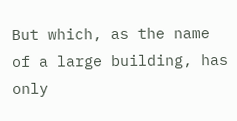But which, as the name of a large building, has only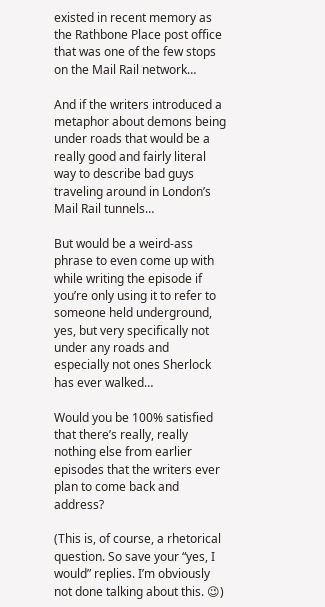existed in recent memory as the Rathbone Place post office that was one of the few stops on the Mail Rail network…

And if the writers introduced a metaphor about demons being under roads that would be a really good and fairly literal way to describe bad guys traveling around in London’s Mail Rail tunnels…

But would be a weird-ass phrase to even come up with while writing the episode if you’re only using it to refer to someone held underground, yes, but very specifically not under any roads and especially not ones Sherlock has ever walked…

Would you be 100% satisfied that there’s really, really nothing else from earlier episodes that the writers ever plan to come back and address?

(This is, of course, a rhetorical question. So save your “yes, I would” replies. I’m obviously not done talking about this. 😉)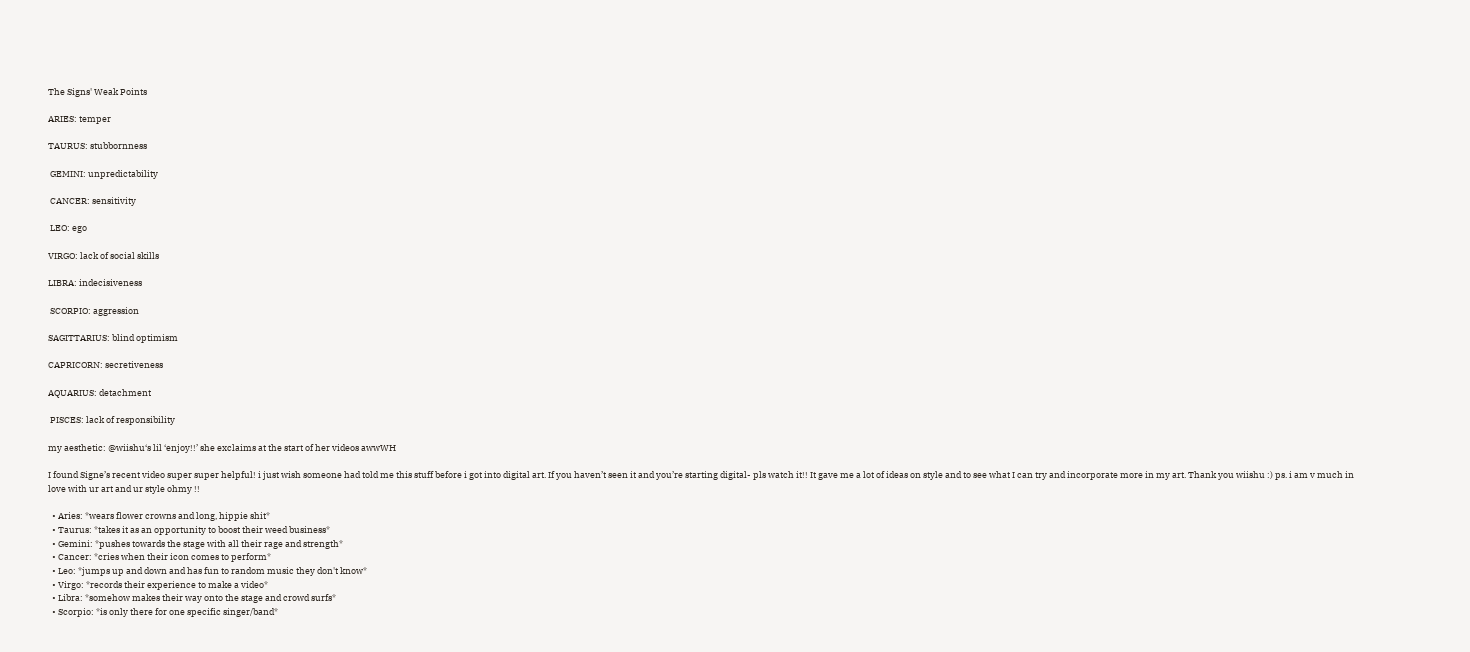The Signs' Weak Points

ARIES: temper

TAURUS: stubbornness

 GEMINI: unpredictability

 CANCER: sensitivity

 LEO: ego

VIRGO: lack of social skills

LIBRA: indecisiveness

 SCORPIO: aggression

SAGITTARIUS: blind optimism

CAPRICORN: secretiveness

AQUARIUS: detachment

 PISCES: lack of responsibility

my aesthetic: @wiishu‘s lil ‘enjoy!!’ she exclaims at the start of her videos awwWH

I found Signe’s recent video super super helpful! i just wish someone had told me this stuff before i got into digital art. If you haven’t seen it and you’re starting digital- pls watch it!! It gave me a lot of ideas on style and to see what I can try and incorporate more in my art. Thank you wiishu :) ps. i am v much in love with ur art and ur style ohmy !!

  • Aries: *wears flower crowns and long, hippie shit*
  • Taurus: *takes it as an opportunity to boost their weed business*
  • Gemini: *pushes towards the stage with all their rage and strength*
  • Cancer: *cries when their icon comes to perform*
  • Leo: *jumps up and down and has fun to random music they don't know*
  • Virgo: *records their experience to make a video*
  • Libra: *somehow makes their way onto the stage and crowd surfs*
  • Scorpio: *is only there for one specific singer/band*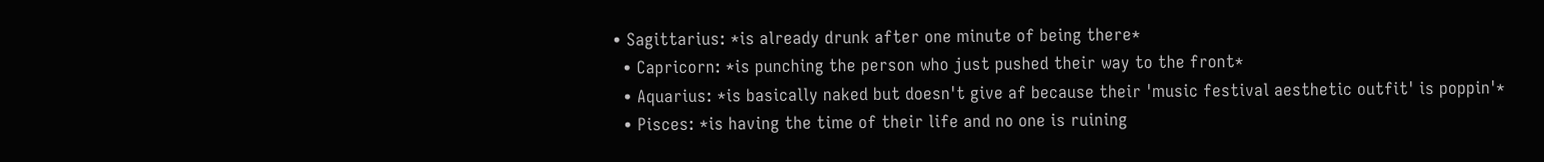• Sagittarius: *is already drunk after one minute of being there*
  • Capricorn: *is punching the person who just pushed their way to the front*
  • Aquarius: *is basically naked but doesn't give af because their 'music festival aesthetic outfit' is poppin'*
  • Pisces: *is having the time of their life and no one is ruining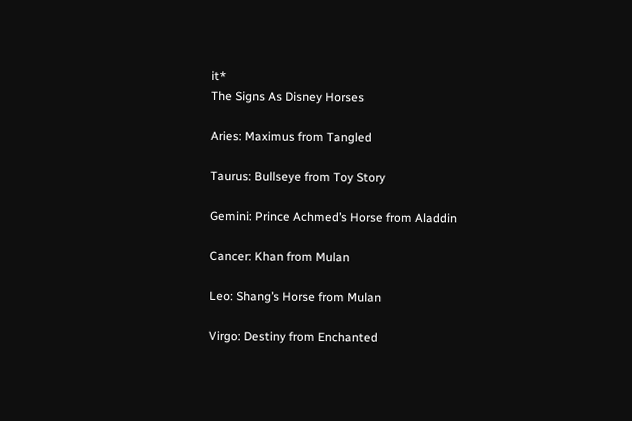it*
The Signs As Disney Horses

Aries: Maximus from Tangled

Taurus: Bullseye from Toy Story

Gemini: Prince Achmed’s Horse from Aladdin

Cancer: Khan from Mulan

Leo: Shang’s Horse from Mulan

Virgo: Destiny from Enchanted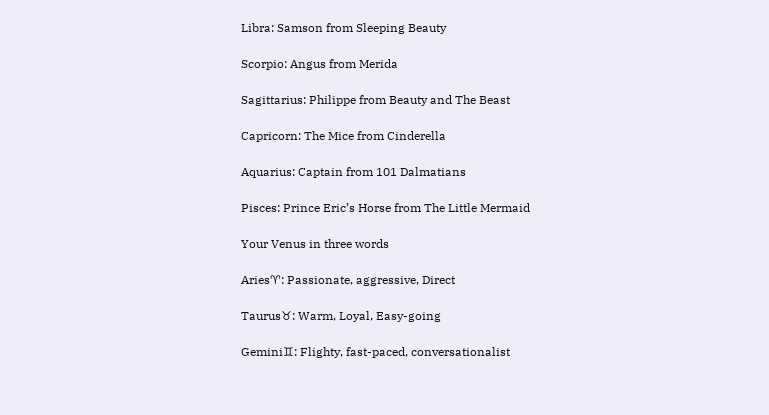Libra: Samson from Sleeping Beauty

Scorpio: Angus from Merida

Sagittarius: Philippe from Beauty and The Beast

Capricorn: The Mice from Cinderella

Aquarius: Captain from 101 Dalmatians

Pisces: Prince Eric’s Horse from The Little Mermaid

Your Venus in three words

Aries♈: Passionate, aggressive, Direct

Taurus♉: Warm, Loyal, Easy-going

Gemini♊: Flighty, fast-paced, conversationalist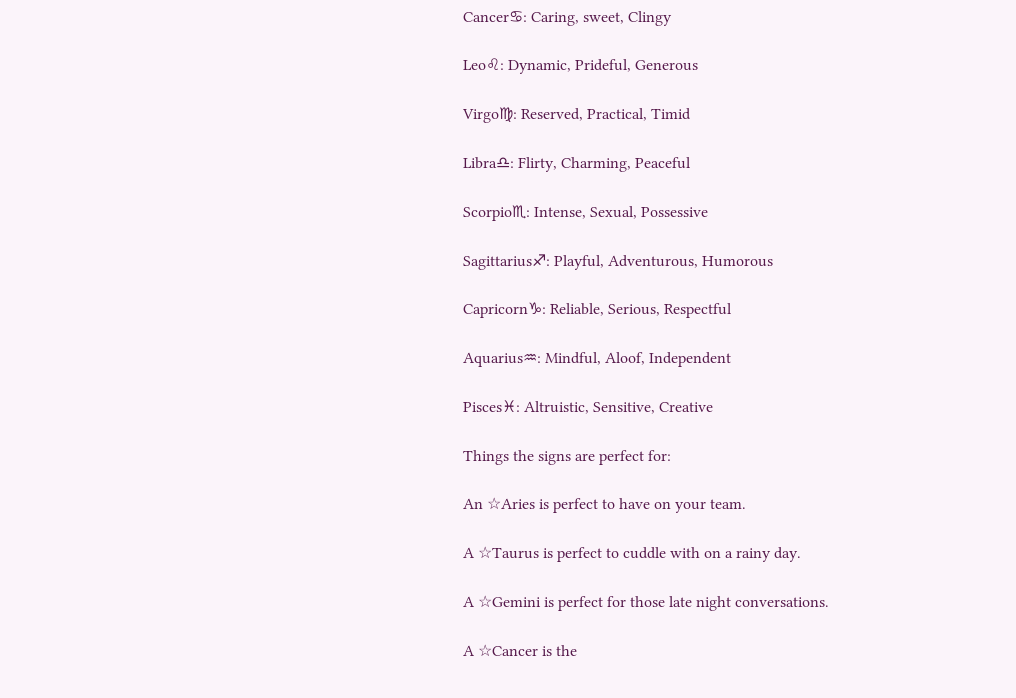Cancer♋: Caring, sweet, Clingy

Leo♌: Dynamic, Prideful, Generous

Virgo♍: Reserved, Practical, Timid

Libra♎: Flirty, Charming, Peaceful

Scorpio♏: Intense, Sexual, Possessive

Sagittarius♐: Playful, Adventurous, Humorous

Capricorn♑: Reliable, Serious, Respectful

Aquarius♒: Mindful, Aloof, Independent

Pisces♓: Altruistic, Sensitive, Creative

Things the signs are perfect for:

An ☆Aries is perfect to have on your team.

A ☆Taurus is perfect to cuddle with on a rainy day.

A ☆Gemini is perfect for those late night conversations.

A ☆Cancer is the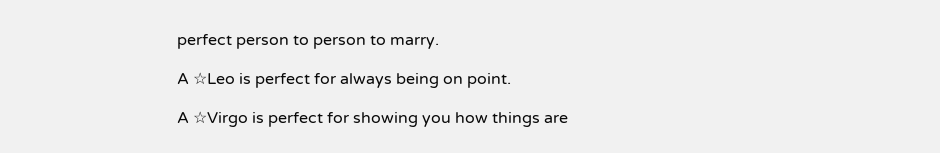perfect person to person to marry.

A ☆Leo is perfect for always being on point.

A ☆Virgo is perfect for showing you how things are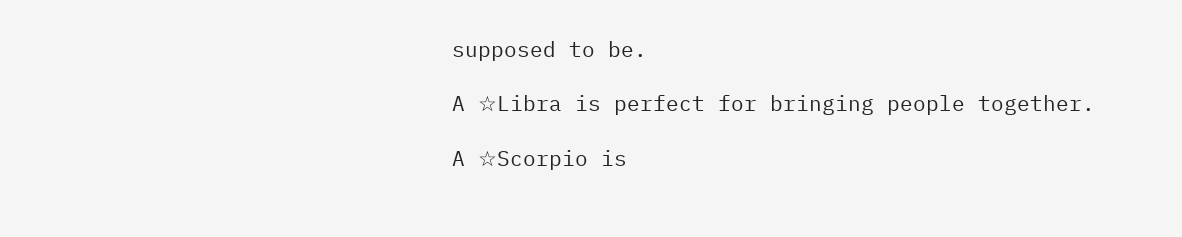supposed to be.

A ☆Libra is perfect for bringing people together.

A ☆Scorpio is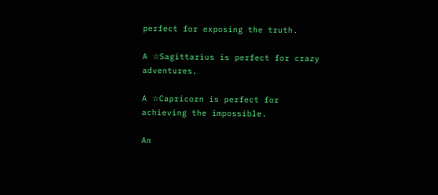perfect for exposing the truth.

A ☆Sagittarius is perfect for crazy adventures.

A ☆Capricorn is perfect for achieving the impossible.

An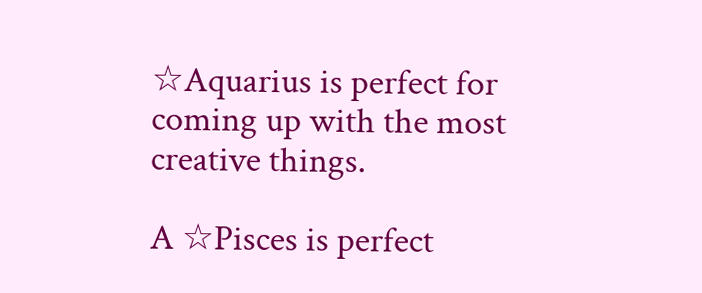☆Aquarius is perfect for coming up with the most creative things.

A ☆Pisces is perfect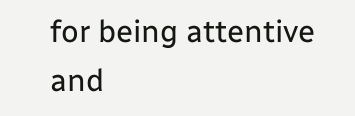for being attentive and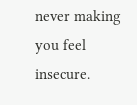never making you feel insecure.